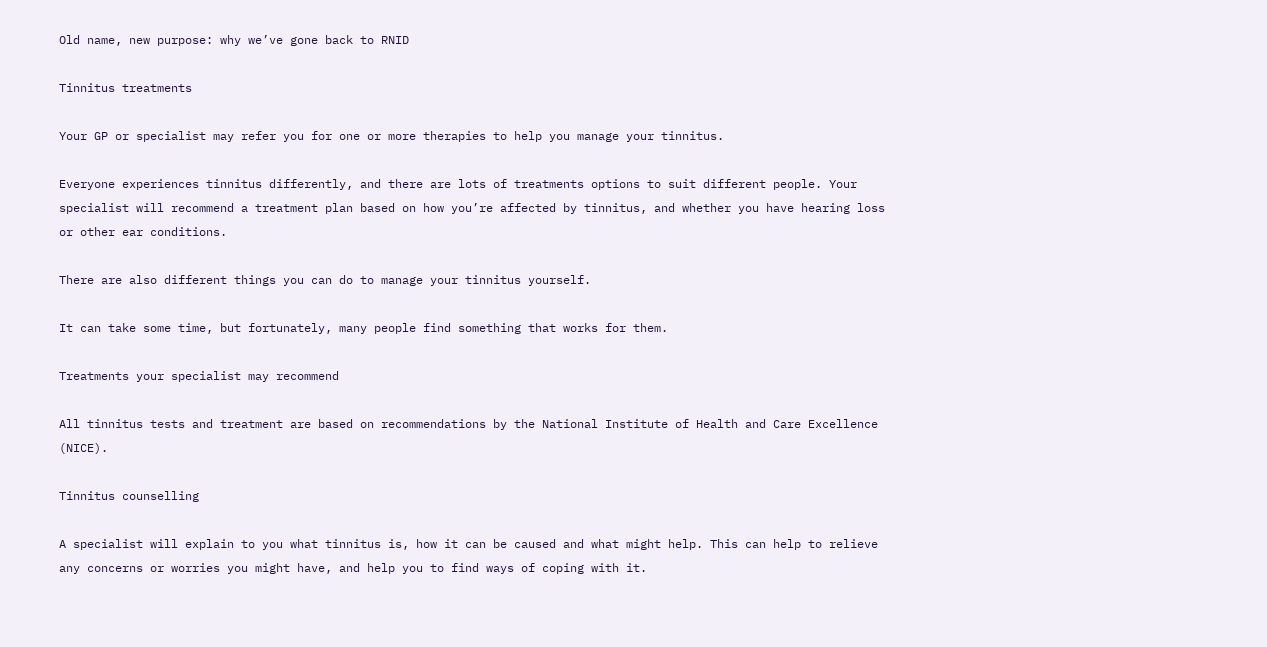Old name, new purpose: why we’ve gone back to RNID

Tinnitus treatments

Your GP or specialist may refer you for one or more therapies to help you manage your tinnitus.

Everyone experiences tinnitus differently, and there are lots of treatments options to suit different people. Your specialist will recommend a treatment plan based on how you’re affected by tinnitus, and whether you have hearing loss or other ear conditions.

There are also different things you can do to manage your tinnitus yourself.

It can take some time, but fortunately, many people find something that works for them.

Treatments your specialist may recommend

All tinnitus tests and treatment are based on recommendations by the National Institute of Health and Care Excellence (NICE).

Tinnitus counselling

A specialist will explain to you what tinnitus is, how it can be caused and what might help. This can help to relieve any concerns or worries you might have, and help you to find ways of coping with it.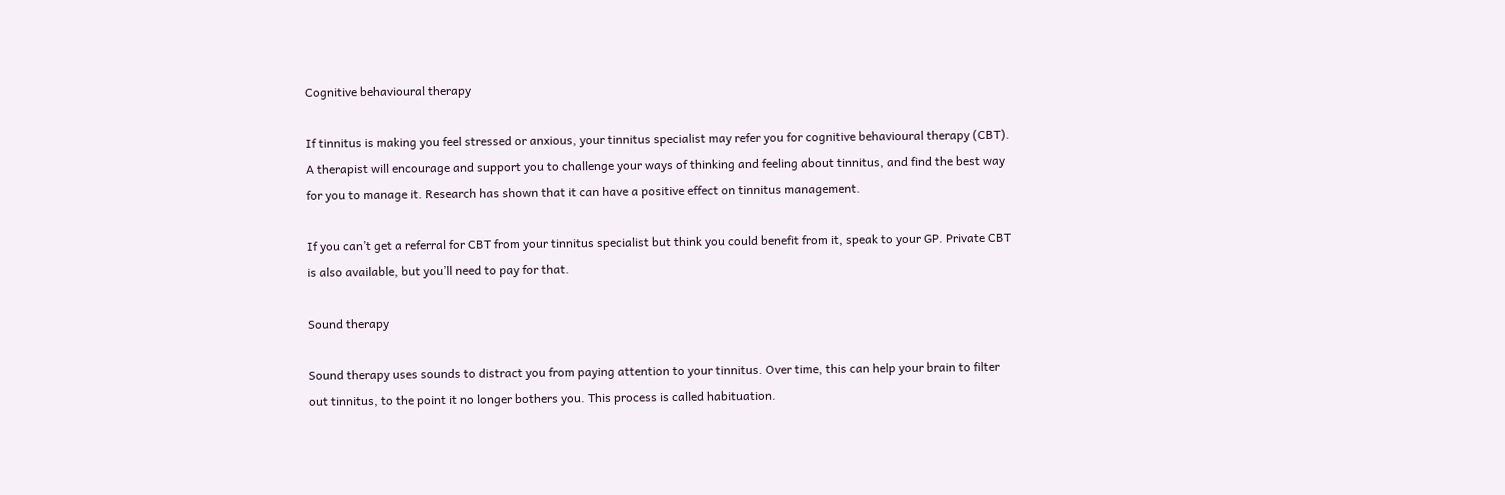Cognitive behavioural therapy

If tinnitus is making you feel stressed or anxious, your tinnitus specialist may refer you for cognitive behavioural therapy (CBT). A therapist will encourage and support you to challenge your ways of thinking and feeling about tinnitus, and find the best way for you to manage it. Research has shown that it can have a positive effect on tinnitus management.

If you can’t get a referral for CBT from your tinnitus specialist but think you could benefit from it, speak to your GP. Private CBT is also available, but you’ll need to pay for that.

Sound therapy

Sound therapy uses sounds to distract you from paying attention to your tinnitus. Over time, this can help your brain to filter out tinnitus, to the point it no longer bothers you. This process is called habituation.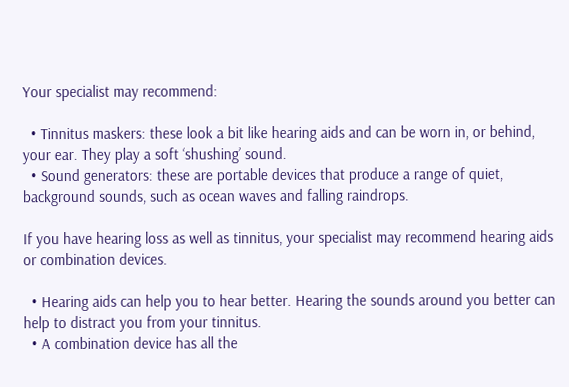Your specialist may recommend:

  • Tinnitus maskers: these look a bit like hearing aids and can be worn in, or behind, your ear. They play a soft ‘shushing’ sound.
  • Sound generators: these are portable devices that produce a range of quiet, background sounds, such as ocean waves and falling raindrops.

If you have hearing loss as well as tinnitus, your specialist may recommend hearing aids or combination devices.

  • Hearing aids can help you to hear better. Hearing the sounds around you better can help to distract you from your tinnitus.
  • A combination device has all the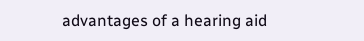advantages of a hearing aid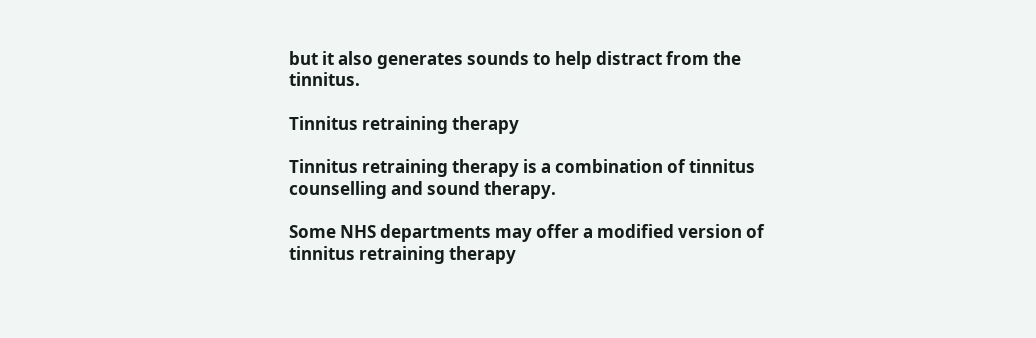but it also generates sounds to help distract from the tinnitus.

Tinnitus retraining therapy

Tinnitus retraining therapy is a combination of tinnitus counselling and sound therapy.

Some NHS departments may offer a modified version of tinnitus retraining therapy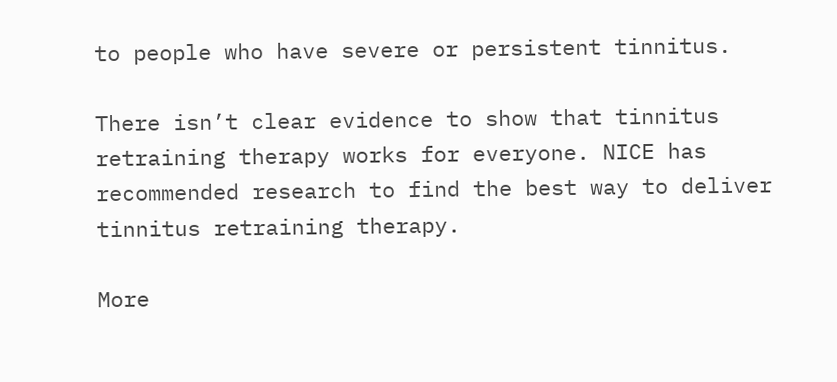to people who have severe or persistent tinnitus.

There isn’t clear evidence to show that tinnitus retraining therapy works for everyone. NICE has recommended research to find the best way to deliver tinnitus retraining therapy.

More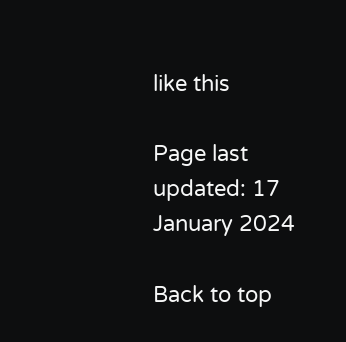like this

Page last updated: 17 January 2024

Back to top